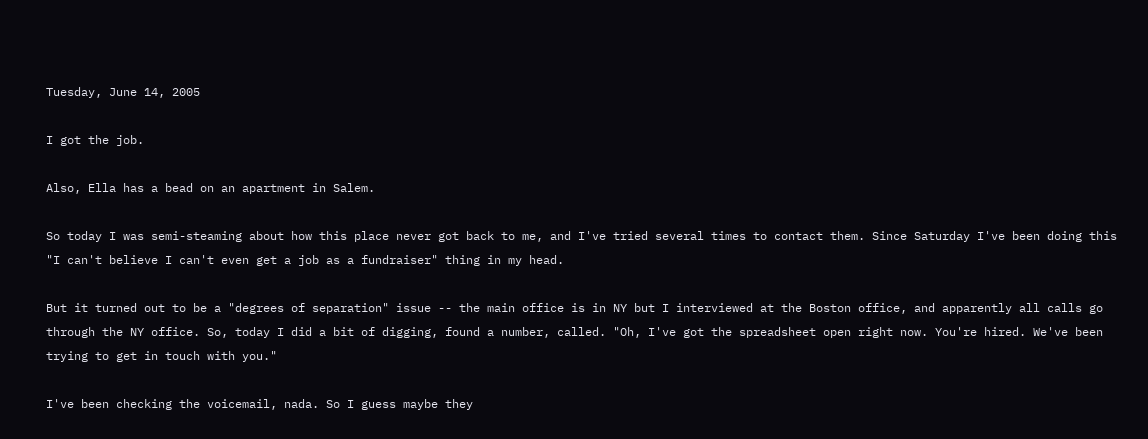Tuesday, June 14, 2005

I got the job.

Also, Ella has a bead on an apartment in Salem.

So today I was semi-steaming about how this place never got back to me, and I've tried several times to contact them. Since Saturday I've been doing this "I can't believe I can't even get a job as a fundraiser" thing in my head.

But it turned out to be a "degrees of separation" issue -- the main office is in NY but I interviewed at the Boston office, and apparently all calls go through the NY office. So, today I did a bit of digging, found a number, called. "Oh, I've got the spreadsheet open right now. You're hired. We've been trying to get in touch with you."

I've been checking the voicemail, nada. So I guess maybe they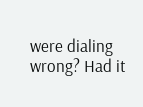were dialing wrong? Had it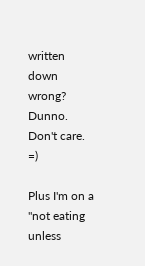written down wrong? Dunno. Don't care. =)

Plus I'm on a "not eating unless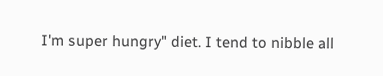I'm super hungry" diet. I tend to nibble all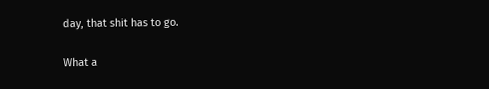day, that shit has to go.

What a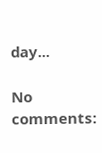day...

No comments: